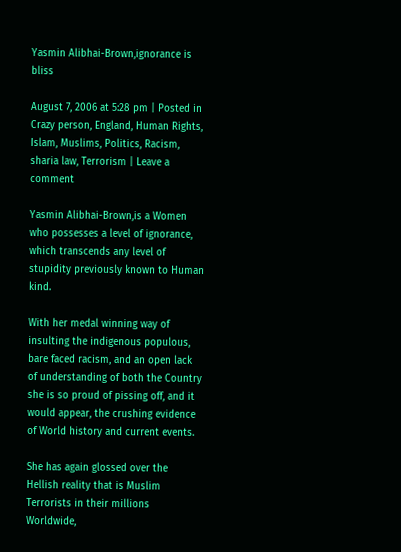Yasmin Alibhai-Brown,ignorance is bliss

August 7, 2006 at 5:28 pm | Posted in Crazy person, England, Human Rights, Islam, Muslims, Politics, Racism, sharia law, Terrorism | Leave a comment

Yasmin Alibhai-Brown,is a Women who possesses a level of ignorance, which transcends any level of stupidity previously known to Human kind.

With her medal winning way of insulting the indigenous populous, bare faced racism, and an open lack of understanding of both the Country she is so proud of pissing off, and it would appear, the crushing evidence of World history and current events.

She has again glossed over the Hellish reality that is Muslim Terrorists in their millions Worldwide,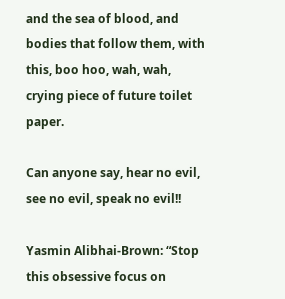and the sea of blood, and bodies that follow them, with this, boo hoo, wah, wah, crying piece of future toilet paper.

Can anyone say, hear no evil, see no evil, speak no evil!!

Yasmin Alibhai-Brown: “Stop this obsessive focus on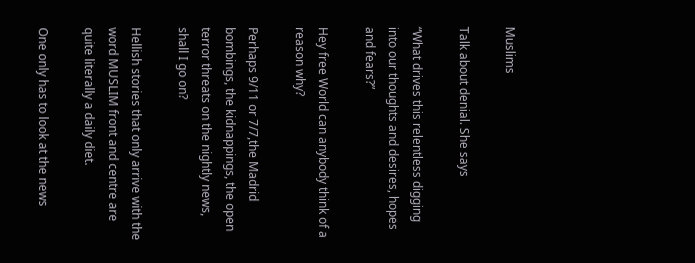Muslims

Talk about denial. She says

“What drives this relentless digging into our thoughts and desires, hopes and fears?”

Hey free World can anybody think of a reason why?

Perhaps 9/11 or 7/7,the Madrid bombings, the kidnappings, the open terror threats on the nightly news, shall I go on?

Hellish stories that only arrive with the word MUSLIM front and centre are quite literally a daily diet.

One only has to look at the news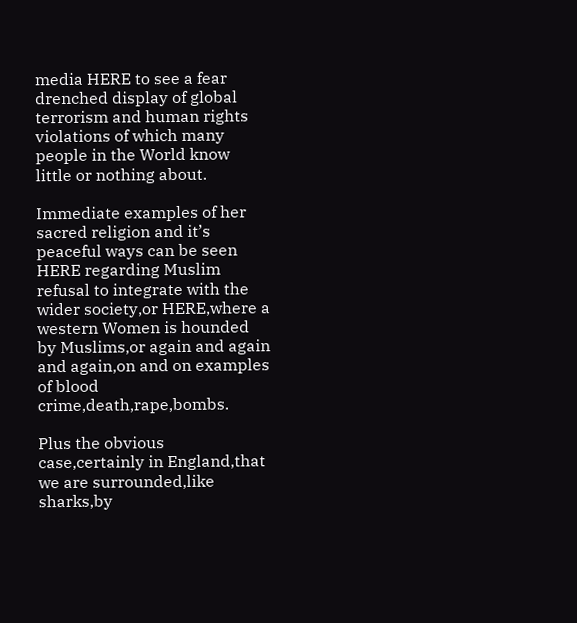media HERE to see a fear drenched display of global terrorism and human rights violations of which many people in the World know little or nothing about.

Immediate examples of her sacred religion and it’s peaceful ways can be seen HERE regarding Muslim refusal to integrate with the wider society,or HERE,where a western Women is hounded by Muslims,or again and again and again,on and on examples of blood crime,death,rape,bombs.

Plus the obvious case,certainly in England,that we are surrounded,like sharks,by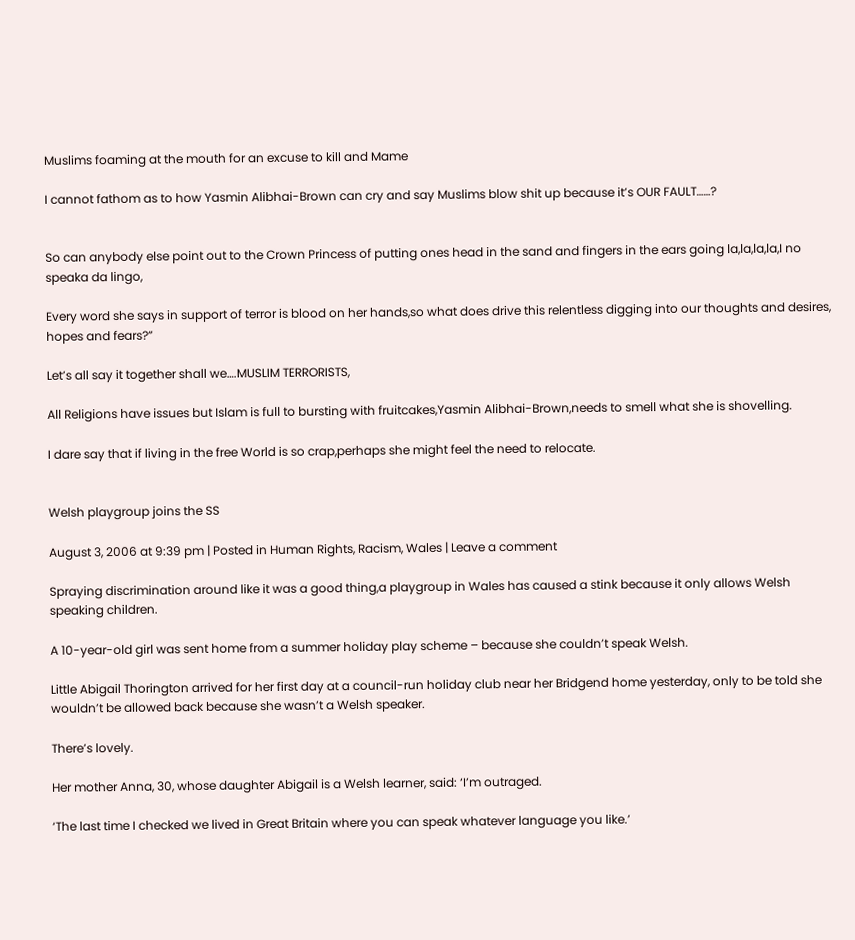Muslims foaming at the mouth for an excuse to kill and Mame

I cannot fathom as to how Yasmin Alibhai-Brown can cry and say Muslims blow shit up because it’s OUR FAULT……?


So can anybody else point out to the Crown Princess of putting ones head in the sand and fingers in the ears going la,la,la,la,I no speaka da lingo,

Every word she says in support of terror is blood on her hands,so what does drive this relentless digging into our thoughts and desires, hopes and fears?”

Let’s all say it together shall we….MUSLIM TERRORISTS,

All Religions have issues but Islam is full to bursting with fruitcakes,Yasmin Alibhai-Brown,needs to smell what she is shovelling.

I dare say that if living in the free World is so crap,perhaps she might feel the need to relocate.


Welsh playgroup joins the SS

August 3, 2006 at 9:39 pm | Posted in Human Rights, Racism, Wales | Leave a comment

Spraying discrimination around like it was a good thing,a playgroup in Wales has caused a stink because it only allows Welsh speaking children.

A 10-year-old girl was sent home from a summer holiday play scheme – because she couldn’t speak Welsh.

Little Abigail Thorington arrived for her first day at a council-run holiday club near her Bridgend home yesterday, only to be told she wouldn’t be allowed back because she wasn’t a Welsh speaker.

There’s lovely.

Her mother Anna, 30, whose daughter Abigail is a Welsh learner, said: ‘I’m outraged.

‘The last time I checked we lived in Great Britain where you can speak whatever language you like.’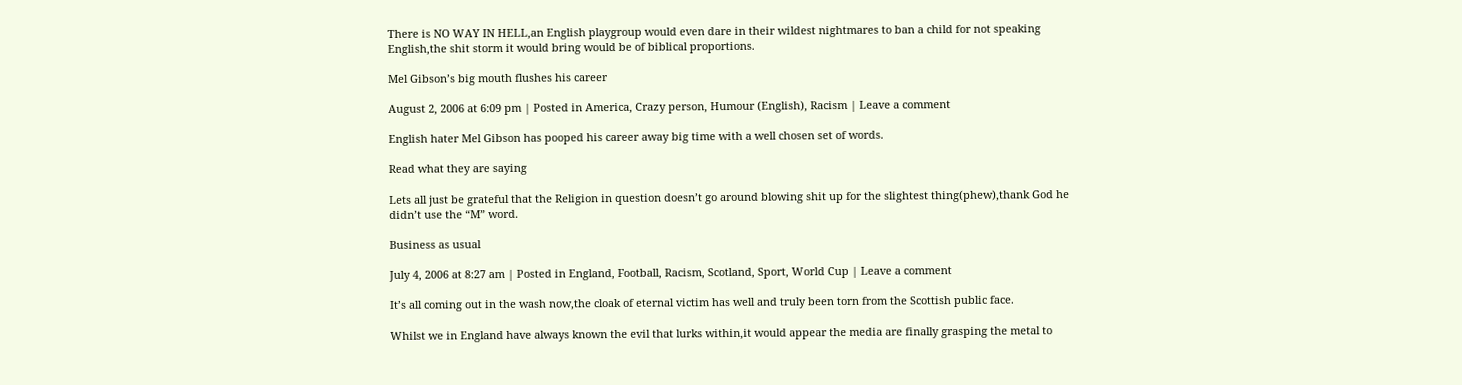There is NO WAY IN HELL,an English playgroup would even dare in their wildest nightmares to ban a child for not speaking English,the shit storm it would bring would be of biblical proportions.

Mel Gibson’s big mouth flushes his career

August 2, 2006 at 6:09 pm | Posted in America, Crazy person, Humour (English), Racism | Leave a comment

English hater Mel Gibson has pooped his career away big time with a well chosen set of words.

Read what they are saying

Lets all just be grateful that the Religion in question doesn’t go around blowing shit up for the slightest thing(phew),thank God he didn’t use the “M” word.

Business as usual

July 4, 2006 at 8:27 am | Posted in England, Football, Racism, Scotland, Sport, World Cup | Leave a comment

It’s all coming out in the wash now,the cloak of eternal victim has well and truly been torn from the Scottish public face.

Whilst we in England have always known the evil that lurks within,it would appear the media are finally grasping the metal to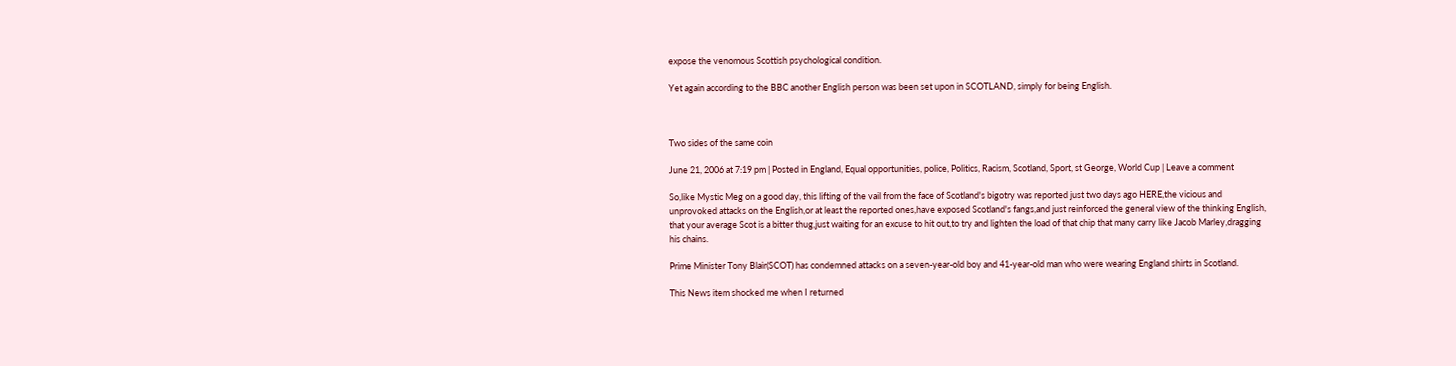expose the venomous Scottish psychological condition.

Yet again according to the BBC another English person was been set upon in SCOTLAND, simply for being English.



Two sides of the same coin

June 21, 2006 at 7:19 pm | Posted in England, Equal opportunities, police, Politics, Racism, Scotland, Sport, st George, World Cup | Leave a comment

So,like Mystic Meg on a good day, this lifting of the vail from the face of Scotland's bigotry was reported just two days ago HERE,the vicious and unprovoked attacks on the English,or at least the reported ones,have exposed Scotland's fangs,and just reinforced the general view of the thinking English, that your average Scot is a bitter thug,just waiting for an excuse to hit out,to try and lighten the load of that chip that many carry like Jacob Marley,dragging his chains.

Prime Minister Tony Blair(SCOT) has condemned attacks on a seven-year-old boy and 41-year-old man who were wearing England shirts in Scotland.

This News item shocked me when I returned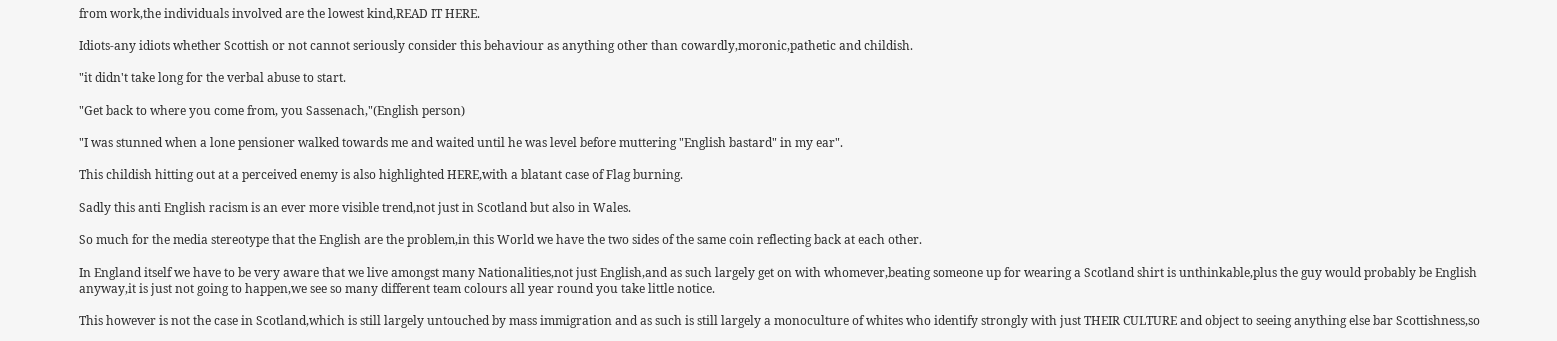from work,the individuals involved are the lowest kind,READ IT HERE.

Idiots-any idiots whether Scottish or not cannot seriously consider this behaviour as anything other than cowardly,moronic,pathetic and childish.

"it didn't take long for the verbal abuse to start.

"Get back to where you come from, you Sassenach,"(English person)

"I was stunned when a lone pensioner walked towards me and waited until he was level before muttering "English bastard" in my ear".

This childish hitting out at a perceived enemy is also highlighted HERE,with a blatant case of Flag burning.

Sadly this anti English racism is an ever more visible trend,not just in Scotland but also in Wales.

So much for the media stereotype that the English are the problem,in this World we have the two sides of the same coin reflecting back at each other.

In England itself we have to be very aware that we live amongst many Nationalities,not just English,and as such largely get on with whomever,beating someone up for wearing a Scotland shirt is unthinkable,plus the guy would probably be English anyway,it is just not going to happen,we see so many different team colours all year round you take little notice.

This however is not the case in Scotland,which is still largely untouched by mass immigration and as such is still largely a monoculture of whites who identify strongly with just THEIR CULTURE and object to seeing anything else bar Scottishness,so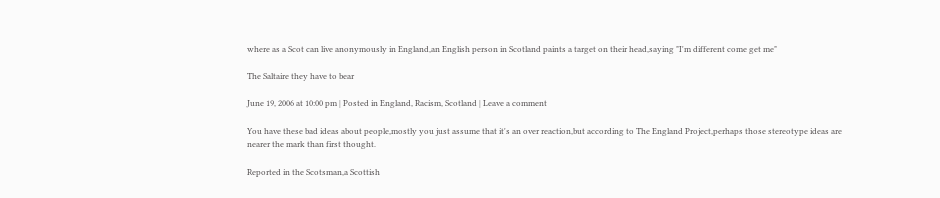where as a Scot can live anonymously in England,an English person in Scotland paints a target on their head,saying "I'm different come get me"

The Saltaire they have to bear

June 19, 2006 at 10:00 pm | Posted in England, Racism, Scotland | Leave a comment

You have these bad ideas about people,mostly you just assume that it's an over reaction,but according to The England Project,perhaps those stereotype ideas are nearer the mark than first thought.

Reported in the Scotsman,a Scottish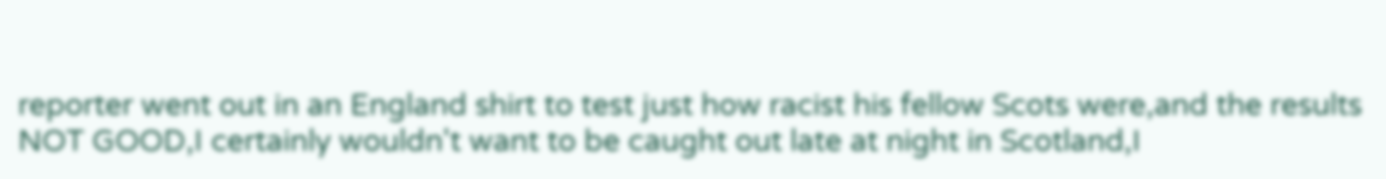reporter went out in an England shirt to test just how racist his fellow Scots were,and the results NOT GOOD,I certainly wouldn't want to be caught out late at night in Scotland,I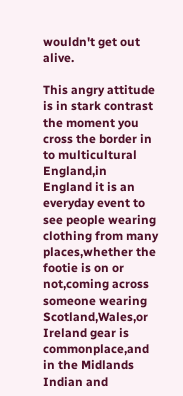wouldn't get out alive.

This angry attitude is in stark contrast the moment you cross the border in to multicultural England,in England it is an everyday event to see people wearing clothing from many places,whether the footie is on or not,coming across someone wearing Scotland,Wales,or Ireland gear is commonplace,and in the Midlands Indian and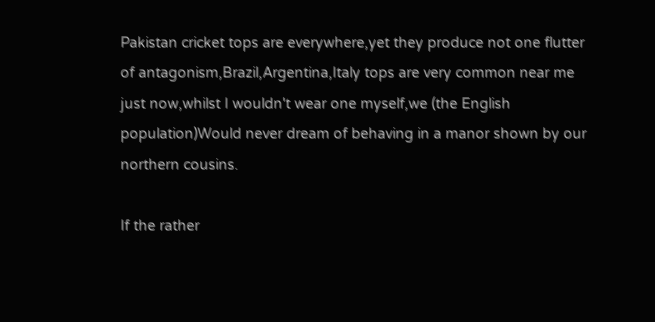Pakistan cricket tops are everywhere,yet they produce not one flutter of antagonism,Brazil,Argentina,Italy tops are very common near me just now,whilst I wouldn't wear one myself,we (the English population)Would never dream of behaving in a manor shown by our northern cousins.

If the rather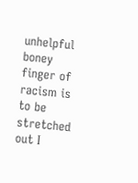unhelpful boney finger of racism is to be stretched out I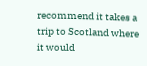recommend it takes a trip to Scotland where it would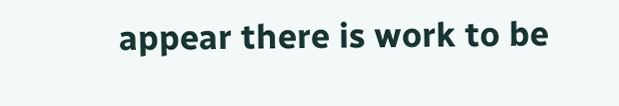appear there is work to be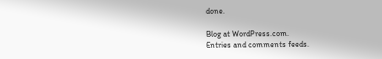done.

Blog at WordPress.com.
Entries and comments feeds.